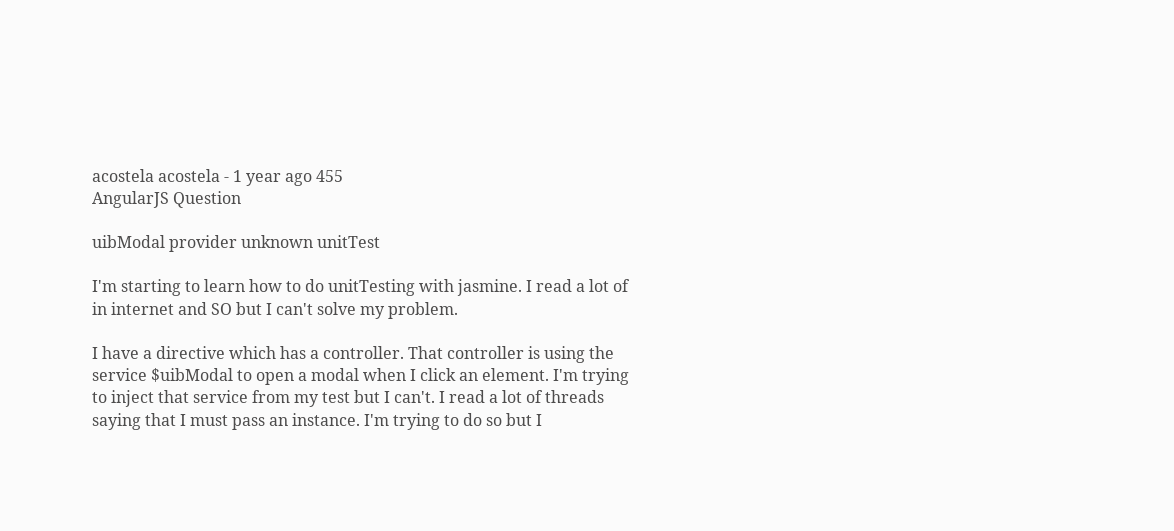acostela acostela - 1 year ago 455
AngularJS Question

uibModal provider unknown unitTest

I'm starting to learn how to do unitTesting with jasmine. I read a lot of in internet and SO but I can't solve my problem.

I have a directive which has a controller. That controller is using the service $uibModal to open a modal when I click an element. I'm trying to inject that service from my test but I can't. I read a lot of threads saying that I must pass an instance. I'm trying to do so but I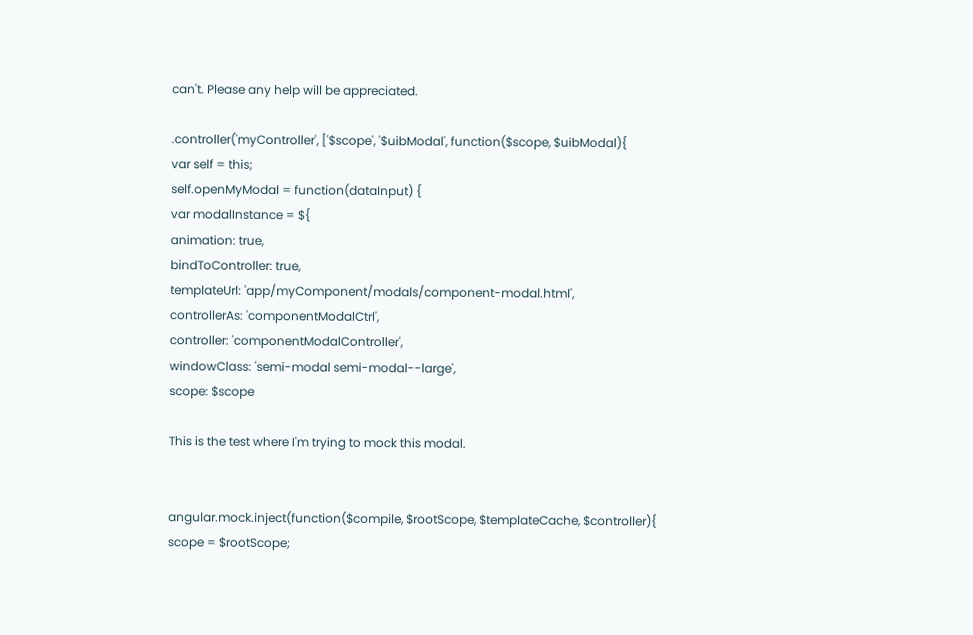can't. Please any help will be appreciated.

.controller('myController', ['$scope', '$uibModal', function($scope, $uibModal){
var self = this;
self.openMyModal = function(dataInput) {
var modalInstance = ${
animation: true,
bindToController: true,
templateUrl: 'app/myComponent/modals/component-modal.html',
controllerAs: 'componentModalCtrl',
controller: 'componentModalController',
windowClass: 'semi-modal semi-modal--large',
scope: $scope

This is the test where I'm trying to mock this modal.


angular.mock.inject(function($compile, $rootScope, $templateCache, $controller){
scope = $rootScope;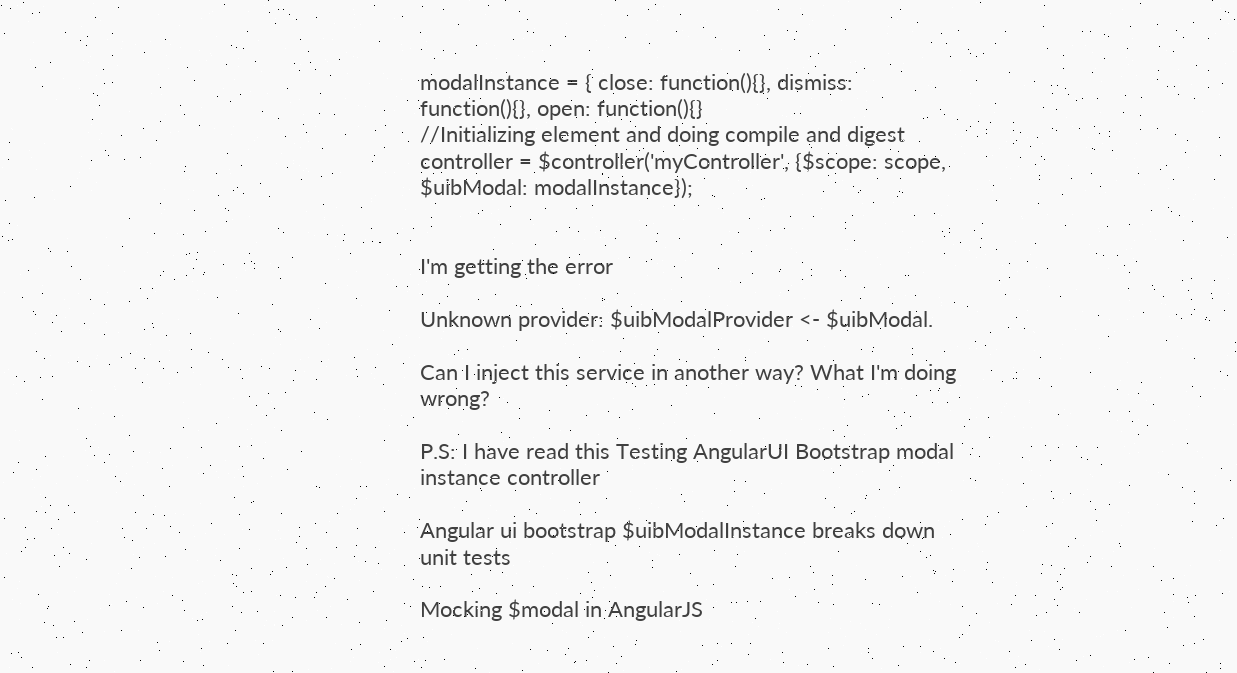modalInstance = { close: function(){}, dismiss: function(){}, open: function(){}
//Initializing element and doing compile and digest
controller = $controller('myController', {$scope: scope, $uibModal: modalInstance});


I'm getting the error

Unknown provider: $uibModalProvider <- $uibModal.

Can I inject this service in another way? What I'm doing wrong?

P.S: I have read this Testing AngularUI Bootstrap modal instance controller

Angular ui bootstrap $uibModalInstance breaks down unit tests

Mocking $modal in AngularJS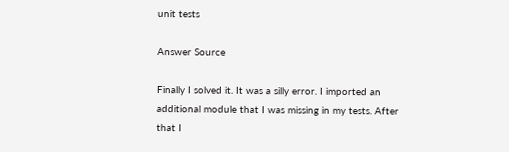unit tests

Answer Source

Finally I solved it. It was a silly error. I imported an additional module that I was missing in my tests. After that I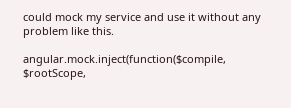could mock my service and use it without any problem like this.

angular.mock.inject(function($compile, $rootScope,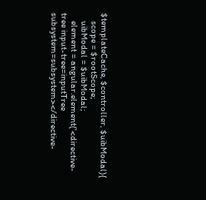$templateCache, $controller, $uibModal){
    scope = $rootScope;
    uibModal = $uibModal;
    element = angular.element('<directive-tree input-tree=inputTree subsystem=subsystem></directive-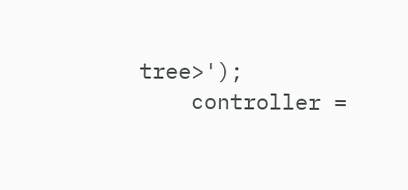tree>');
    controller =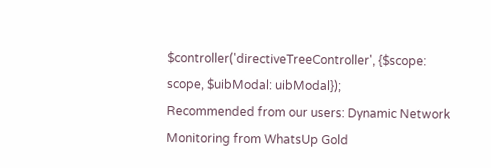$controller('directiveTreeController', {$scope: scope, $uibModal: uibModal});
Recommended from our users: Dynamic Network Monitoring from WhatsUp Gold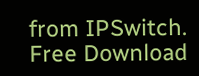from IPSwitch. Free Download